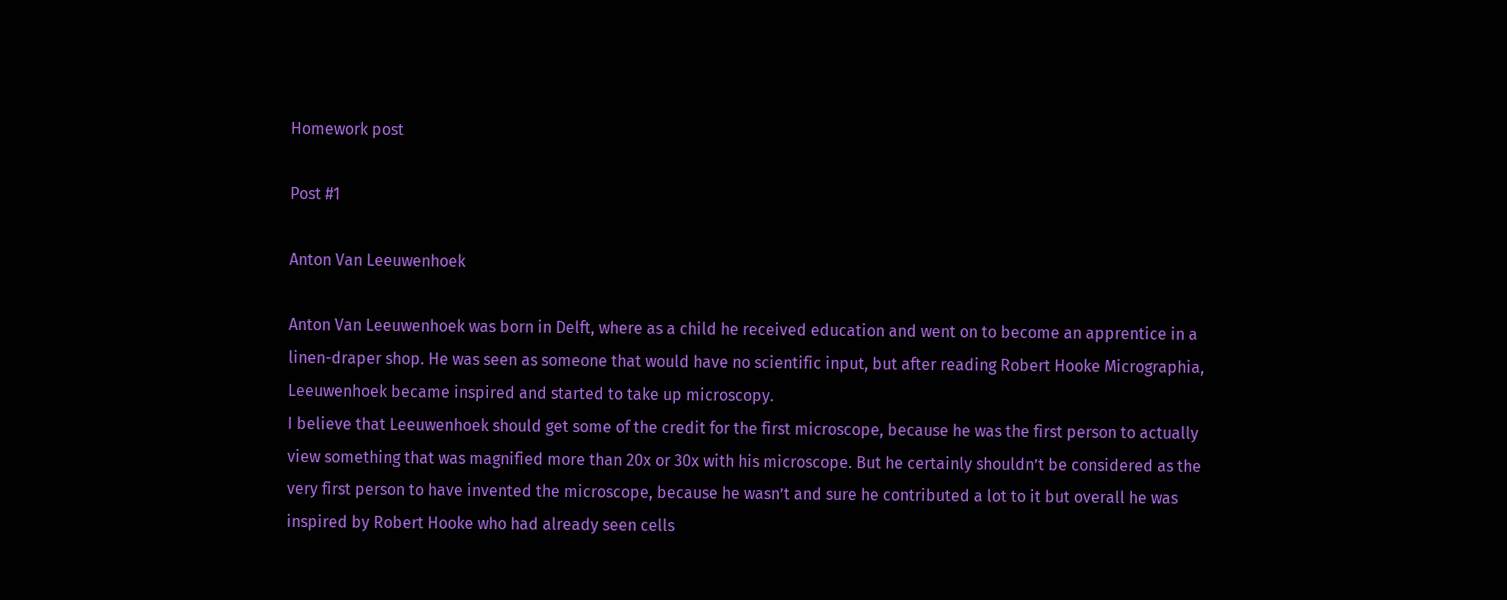Homework post

Post #1

Anton Van Leeuwenhoek

Anton Van Leeuwenhoek was born in Delft, where as a child he received education and went on to become an apprentice in a linen-draper shop. He was seen as someone that would have no scientific input, but after reading Robert Hooke Micrographia, Leeuwenhoek became inspired and started to take up microscopy.
I believe that Leeuwenhoek should get some of the credit for the first microscope, because he was the first person to actually view something that was magnified more than 20x or 30x with his microscope. But he certainly shouldn’t be considered as the very first person to have invented the microscope, because he wasn’t and sure he contributed a lot to it but overall he was inspired by Robert Hooke who had already seen cells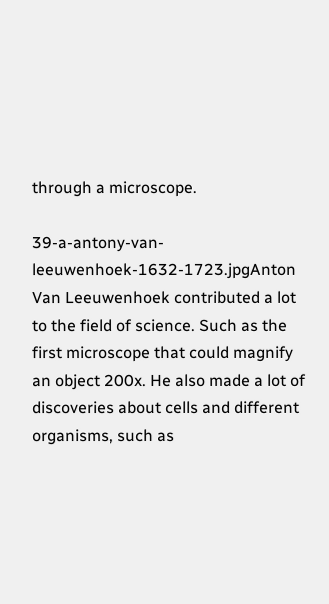through a microscope.

39-a-antony-van-leeuwenhoek-1632-1723.jpgAnton Van Leeuwenhoek contributed a lot to the field of science. Such as the first microscope that could magnify an object 200x. He also made a lot of discoveries about cells and different organisms, such as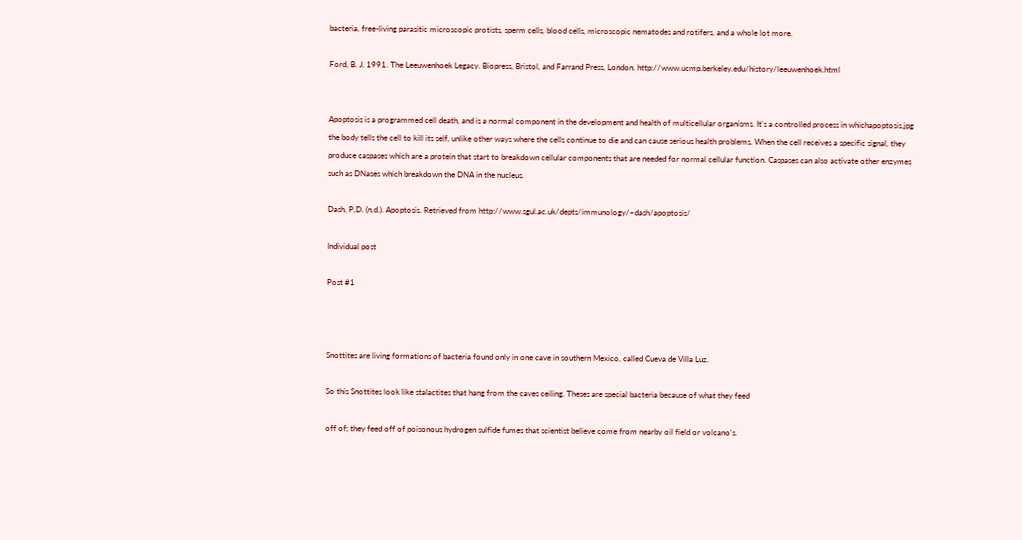bacteria, free-living parasitic microscopic protists, sperm cells, blood cells, microscopic nematodes and rotifers, and a whole lot more.

Ford, B. J. 1991. The Leeuwenhoek Legacy. Biopress, Bristol, and Farrand Press, London. http://www.ucmp.berkeley.edu/history/leeuwenhoek.html


Apoptosis is a programmed cell death, and is a normal component in the development and health of multicellular organisms. It's a controlled process in whichapoptosis.jpg
the body tells the cell to kill its self, unlike other ways where the cells continue to die and can cause serious health problems. When the cell receives a specific signal, they
produce caspases which are a protein that start to breakdown cellular components that are needed for normal cellular function. Caspases can also activate other enzymes
such as DNases which breakdown the DNA in the nucleus.

Dash, P,D. (n.d.). Apoptosis. Retrieved from http://www.sgul.ac.uk/depts/immunology/~dash/apoptosis/

Individual post

Post #1



Snottites are living formations of bacteria found only in one cave in southern Mexico, called Cueva de Villa Luz.

So this Snottites look like stalactites that hang from the caves ceiling. Theses are special bacteria because of what they feed

off of; they feed off of poisonous hydrogen sulfide fumes that scientist believe come from nearby oil field or volcano's.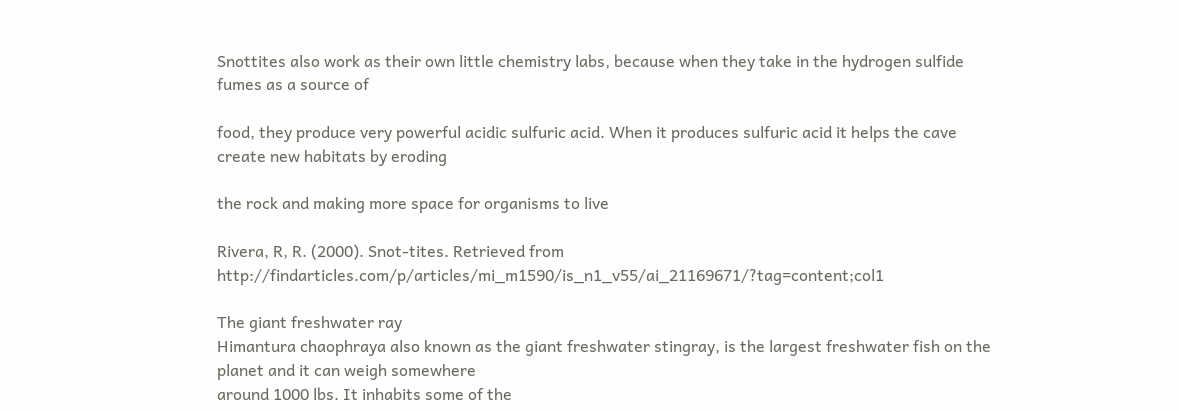Snottites also work as their own little chemistry labs, because when they take in the hydrogen sulfide fumes as a source of

food, they produce very powerful acidic sulfuric acid. When it produces sulfuric acid it helps the cave create new habitats by eroding

the rock and making more space for organisms to live

Rivera, R, R. (2000). Snot-tites. Retrieved from http://findarticles.com/p/articles/mi_m1590/is_n1_v55/ai_21169671/?tag=content;col1

The giant freshwater ray
Himantura chaophraya also known as the giant freshwater stingray, is the largest freshwater fish on the planet and it can weigh somewhere
around 1000 lbs. It inhabits some of the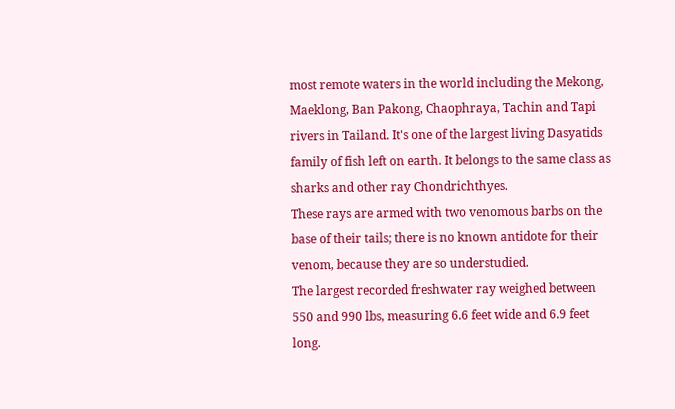most remote waters in the world including the Mekong, Maeklong, Ban Pakong, Chaophraya, Tachin and Tapi
rivers in Tailand. It's one of the largest living Dasyatids family of fish left on earth. It belongs to the same class as sharks and other ray Chondrichthyes.
These rays are armed with two venomous barbs on the base of their tails; there is no known antidote for their venom, because they are so understudied.
The largest recorded freshwater ray weighed between 550 and 990 lbs, measuring 6.6 feet wide and 6.9 feet long.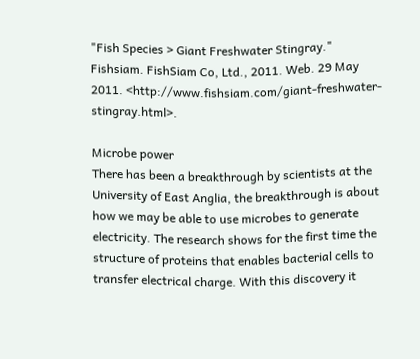"Fish Species > Giant Freshwater Stingray." Fishsiam. FishSiam Co, Ltd., 2011. Web. 29 May 2011. <http://www.fishsiam.com/giant-freshwater-stingray.html>.

Microbe power
There has been a breakthrough by scientists at the University of East Anglia, the breakthrough is about how we may be able to use microbes to generate
electricity. The research shows for the first time the structure of proteins that enables bacterial cells to transfer electrical charge. With this discovery it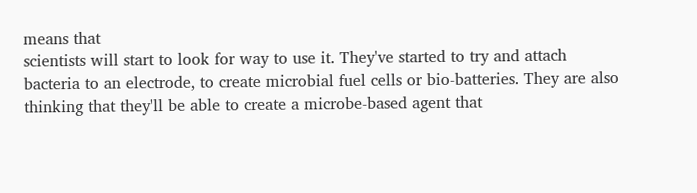means that
scientists will start to look for way to use it. They've started to try and attach bacteria to an electrode, to create microbial fuel cells or bio-batteries. They are also
thinking that they'll be able to create a microbe-based agent that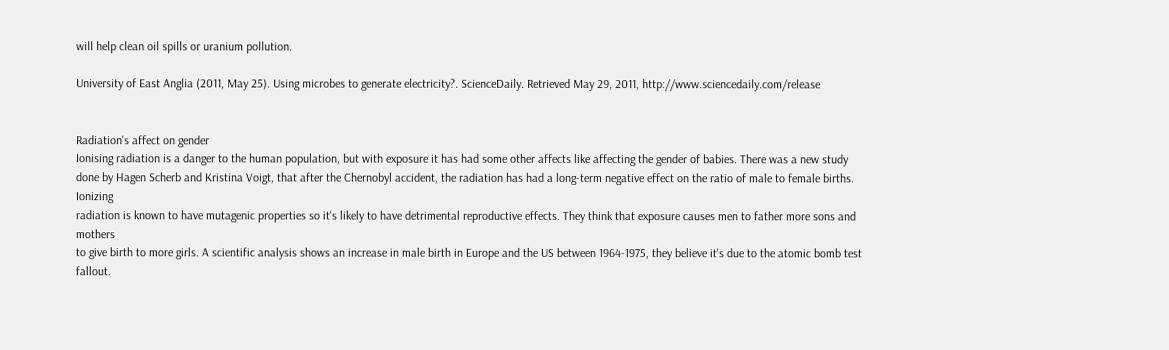will help clean oil spills or uranium pollution.

University of East Anglia (2011, May 25). Using microbes to generate electricity?. ScienceDaily. Retrieved May 29, 2011, http://www.sciencedaily.com/release


Radiation's affect on gender
Ionising radiation is a danger to the human population, but with exposure it has had some other affects like affecting the gender of babies. There was a new study
done by Hagen Scherb and Kristina Voigt, that after the Chernobyl accident, the radiation has had a long-term negative effect on the ratio of male to female births. Ionizing
radiation is known to have mutagenic properties so it's likely to have detrimental reproductive effects. They think that exposure causes men to father more sons and mothers
to give birth to more girls. A scientific analysis shows an increase in male birth in Europe and the US between 1964-1975, they believe it's due to the atomic bomb test fallout.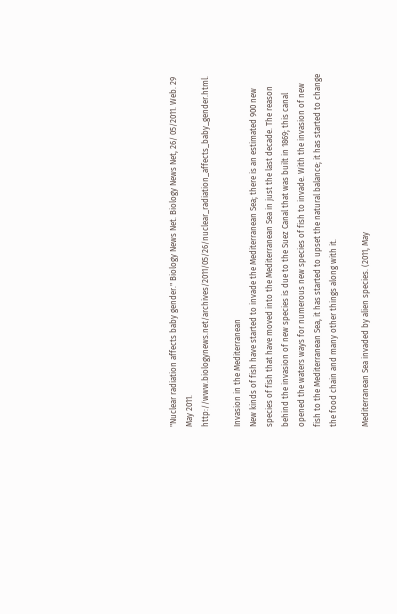"Nuclear radiation affects baby gender." Biology News Net. Biology News Net, 26/ 05/2011. Web. 29 May 2011. http://www.biologynews.net/archives/2011/05/26/nuclear_radiation_affects_baby_gender.html.

Invasion in the Mediterranean
New kinds of fish have started to invade the Mediterranean Sea; there is an estimated 900 new species of fish that have moved into the Mediterranean Sea in just the last decade. The reason behind the invasion of new species is due to the Suez Canal that was built in 1869; this canal opened the waters ways for numerous new species of fish to invade. With the invasion of new fish to the Mediterranean Sea, it has started to upset the natural balance; it has started to change the food chain and many other things along with it.

Mediterranean Sea invaded by alien species. (2011, May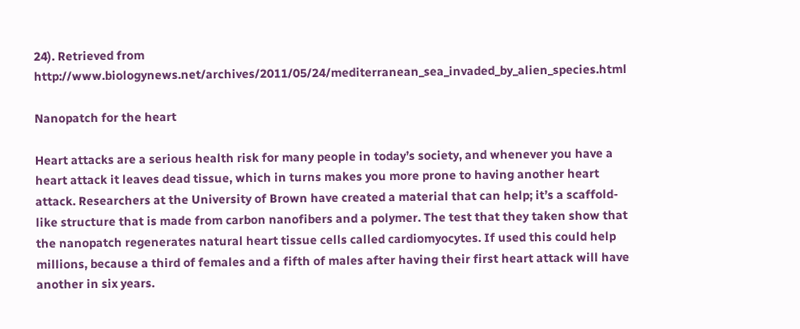24). Retrieved from http://www.biologynews.net/archives/2011/05/24/mediterranean_sea_invaded_by_alien_species.html

Nanopatch for the heart

Heart attacks are a serious health risk for many people in today’s society, and whenever you have a heart attack it leaves dead tissue, which in turns makes you more prone to having another heart attack. Researchers at the University of Brown have created a material that can help; it’s a scaffold-like structure that is made from carbon nanofibers and a polymer. The test that they taken show that the nanopatch regenerates natural heart tissue cells called cardiomyocytes. If used this could help millions, because a third of females and a fifth of males after having their first heart attack will have another in six years.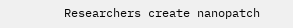Researchers create nanopatch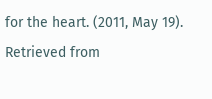for the heart. (2011, May 19). Retrieved from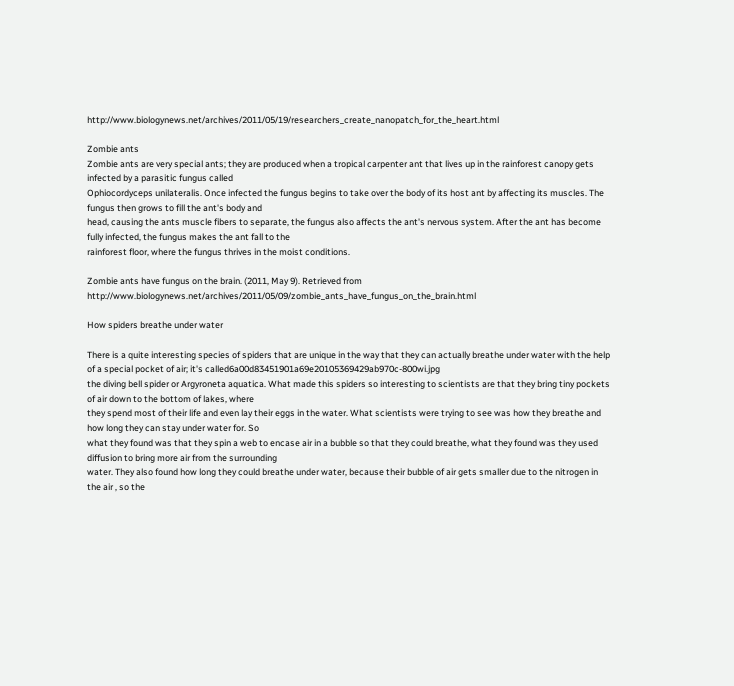http://www.biologynews.net/archives/2011/05/19/researchers_create_nanopatch_for_the_heart.html

Zombie ants
Zombie ants are very special ants; they are produced when a tropical carpenter ant that lives up in the rainforest canopy gets infected by a parasitic fungus called
Ophiocordyceps unilateralis. Once infected the fungus begins to take over the body of its host ant by affecting its muscles. The fungus then grows to fill the ant's body and
head, causing the ants muscle fibers to separate, the fungus also affects the ant's nervous system. After the ant has become fully infected, the fungus makes the ant fall to the
rainforest floor, where the fungus thrives in the moist conditions.

Zombie ants have fungus on the brain. (2011, May 9). Retrieved from http://www.biologynews.net/archives/2011/05/09/zombie_ants_have_fungus_on_the_brain.html

How spiders breathe under water

There is a quite interesting species of spiders that are unique in the way that they can actually breathe under water with the help of a special pocket of air; it's called6a00d83451901a69e20105369429ab970c-800wi.jpg
the diving bell spider or Argyroneta aquatica. What made this spiders so interesting to scientists are that they bring tiny pockets of air down to the bottom of lakes, where
they spend most of their life and even lay their eggs in the water. What scientists were trying to see was how they breathe and how long they can stay under water for. So
what they found was that they spin a web to encase air in a bubble so that they could breathe, what they found was they used diffusion to bring more air from the surrounding
water. They also found how long they could breathe under water, because their bubble of air gets smaller due to the nitrogen in the air , so the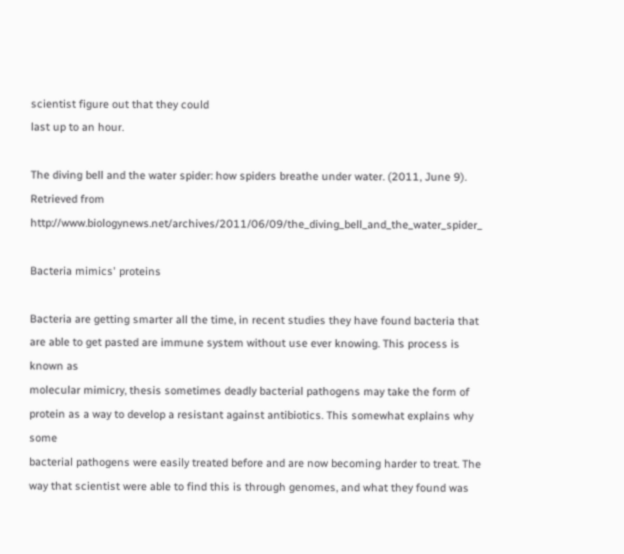scientist figure out that they could
last up to an hour.

The diving bell and the water spider: how spiders breathe under water. (2011, June 9). Retrieved from http://www.biologynews.net/archives/2011/06/09/the_diving_bell_and_the_water_spider_

Bacteria mimics' proteins

Bacteria are getting smarter all the time, in recent studies they have found bacteria that are able to get pasted are immune system without use ever knowing. This process is known as
molecular mimicry, thesis sometimes deadly bacterial pathogens may take the form of protein as a way to develop a resistant against antibiotics. This somewhat explains why some
bacterial pathogens were easily treated before and are now becoming harder to treat. The way that scientist were able to find this is through genomes, and what they found was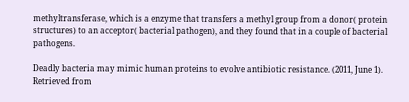methyltransferase, which is a enzyme that transfers a methyl group from a donor( protein structures) to an acceptor( bacterial pathogen), and they found that in a couple of bacterial pathogens.

Deadly bacteria may mimic human proteins to evolve antibiotic resistance. (2011, June 1). Retrieved from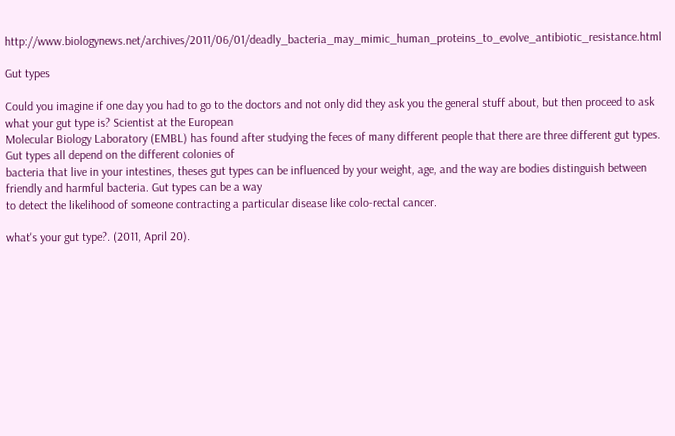http://www.biologynews.net/archives/2011/06/01/deadly_bacteria_may_mimic_human_proteins_to_evolve_antibiotic_resistance.html

Gut types

Could you imagine if one day you had to go to the doctors and not only did they ask you the general stuff about, but then proceed to ask what your gut type is? Scientist at the European
Molecular Biology Laboratory (EMBL) has found after studying the feces of many different people that there are three different gut types. Gut types all depend on the different colonies of
bacteria that live in your intestines, theses gut types can be influenced by your weight, age, and the way are bodies distinguish between friendly and harmful bacteria. Gut types can be a way
to detect the likelihood of someone contracting a particular disease like colo-rectal cancer.

what's your gut type?. (2011, April 20).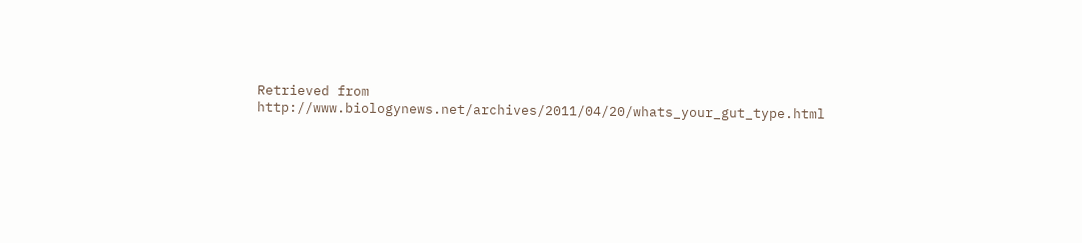Retrieved from http://www.biologynews.net/archives/2011/04/20/whats_your_gut_type.html